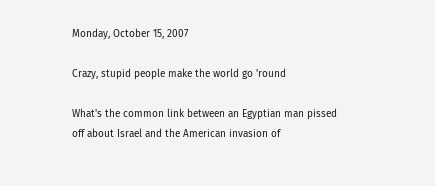Monday, October 15, 2007

Crazy, stupid people make the world go 'round

What's the common link between an Egyptian man pissed off about Israel and the American invasion of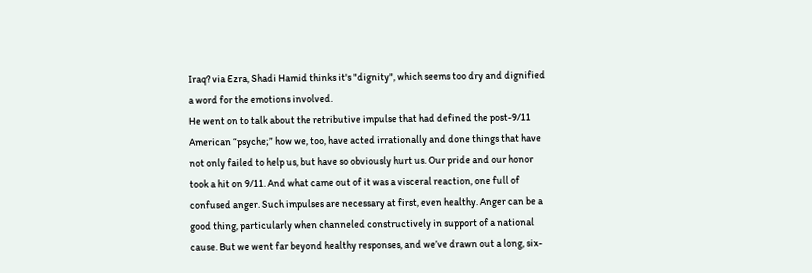Iraq? via Ezra, Shadi Hamid thinks it's "dignity", which seems too dry and dignified a word for the emotions involved.
He went on to talk about the retributive impulse that had defined the post-9/11 American “psyche;” how we, too, have acted irrationally and done things that have not only failed to help us, but have so obviously hurt us. Our pride and our honor took a hit on 9/11. And what came out of it was a visceral reaction, one full of confused anger. Such impulses are necessary at first, even healthy. Anger can be a good thing, particularly when channeled constructively in support of a national cause. But we went far beyond healthy responses, and we’ve drawn out a long, six-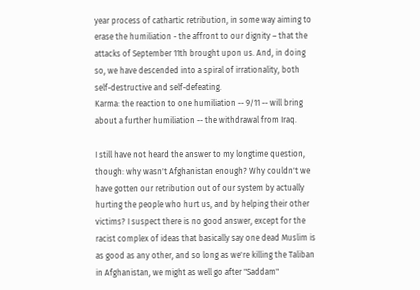year process of cathartic retribution, in some way aiming to erase the humiliation - the affront to our dignity – that the attacks of September 11th brought upon us. And, in doing so, we have descended into a spiral of irrationality, both self-destructive and self-defeating.
Karma: the reaction to one humiliation -- 9/11 -- will bring about a further humiliation -- the withdrawal from Iraq.

I still have not heard the answer to my longtime question, though: why wasn't Afghanistan enough? Why couldn't we have gotten our retribution out of our system by actually hurting the people who hurt us, and by helping their other victims? I suspect there is no good answer, except for the racist complex of ideas that basically say one dead Muslim is as good as any other, and so long as we're killing the Taliban in Afghanistan, we might as well go after "Saddam"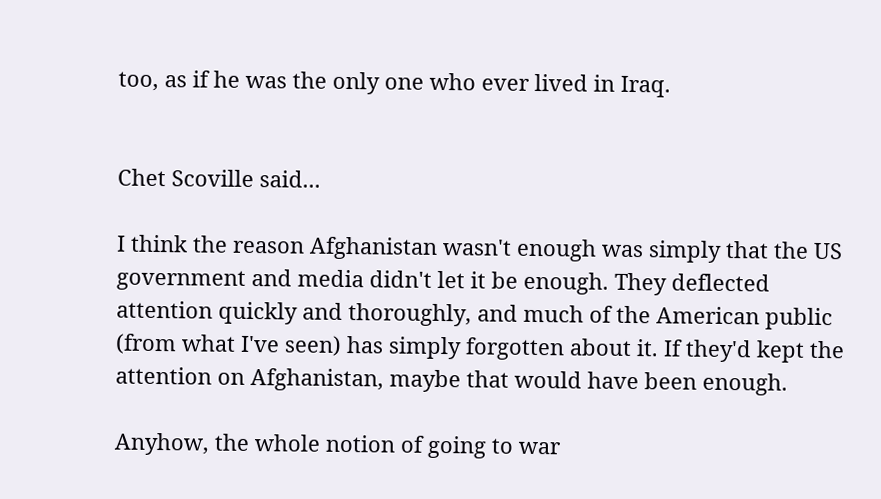too, as if he was the only one who ever lived in Iraq.


Chet Scoville said...

I think the reason Afghanistan wasn't enough was simply that the US government and media didn't let it be enough. They deflected attention quickly and thoroughly, and much of the American public (from what I've seen) has simply forgotten about it. If they'd kept the attention on Afghanistan, maybe that would have been enough.

Anyhow, the whole notion of going to war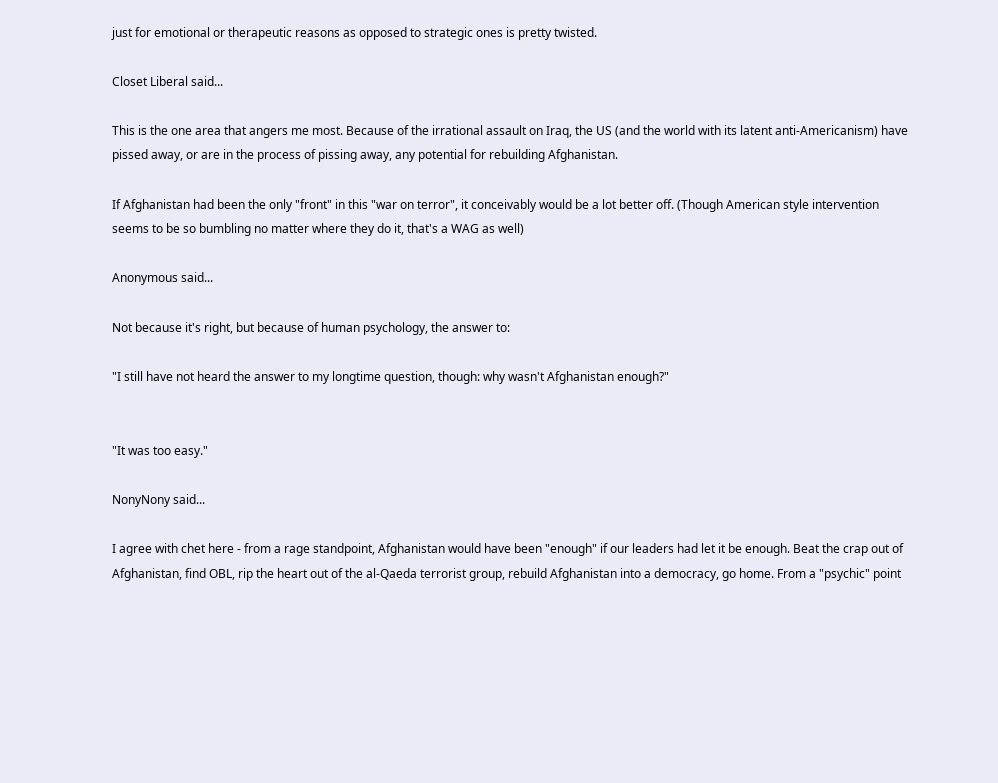just for emotional or therapeutic reasons as opposed to strategic ones is pretty twisted.

Closet Liberal said...

This is the one area that angers me most. Because of the irrational assault on Iraq, the US (and the world with its latent anti-Americanism) have pissed away, or are in the process of pissing away, any potential for rebuilding Afghanistan.

If Afghanistan had been the only "front" in this "war on terror", it conceivably would be a lot better off. (Though American style intervention seems to be so bumbling no matter where they do it, that's a WAG as well)

Anonymous said...

Not because it's right, but because of human psychology, the answer to:

"I still have not heard the answer to my longtime question, though: why wasn't Afghanistan enough?"


"It was too easy."

NonyNony said...

I agree with chet here - from a rage standpoint, Afghanistan would have been "enough" if our leaders had let it be enough. Beat the crap out of Afghanistan, find OBL, rip the heart out of the al-Qaeda terrorist group, rebuild Afghanistan into a democracy, go home. From a "psychic" point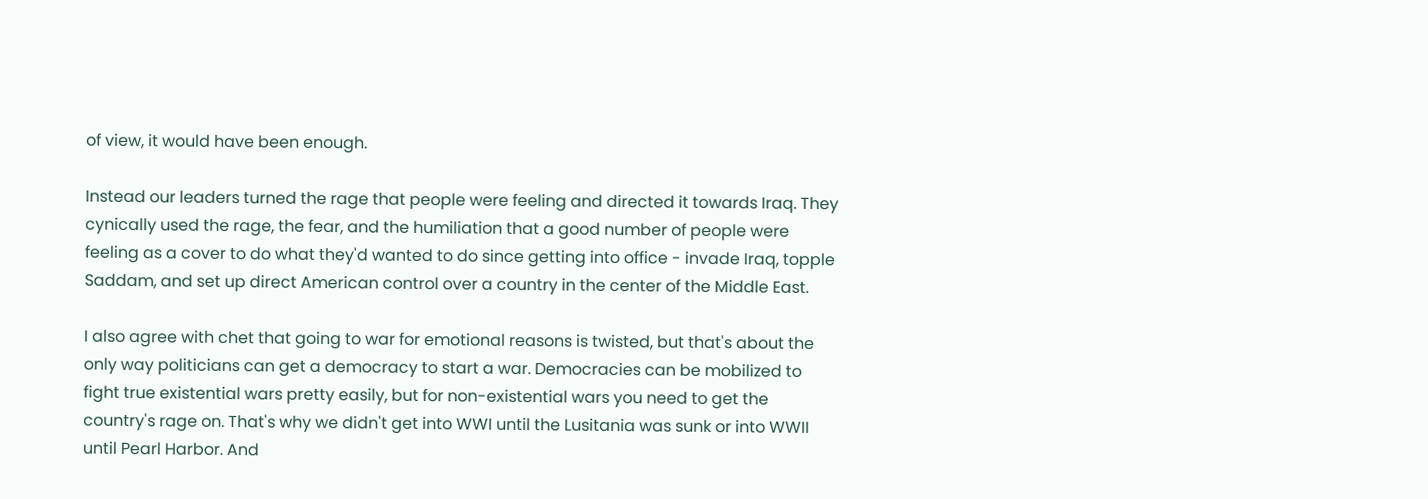of view, it would have been enough.

Instead our leaders turned the rage that people were feeling and directed it towards Iraq. They cynically used the rage, the fear, and the humiliation that a good number of people were feeling as a cover to do what they'd wanted to do since getting into office - invade Iraq, topple Saddam, and set up direct American control over a country in the center of the Middle East.

I also agree with chet that going to war for emotional reasons is twisted, but that's about the only way politicians can get a democracy to start a war. Democracies can be mobilized to fight true existential wars pretty easily, but for non-existential wars you need to get the country's rage on. That's why we didn't get into WWI until the Lusitania was sunk or into WWII until Pearl Harbor. And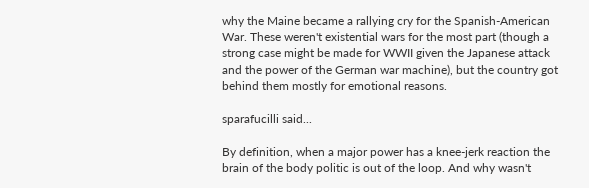why the Maine became a rallying cry for the Spanish-American War. These weren't existential wars for the most part (though a strong case might be made for WWII given the Japanese attack and the power of the German war machine), but the country got behind them mostly for emotional reasons.

sparafucilli said...

By definition, when a major power has a knee-jerk reaction the brain of the body politic is out of the loop. And why wasn't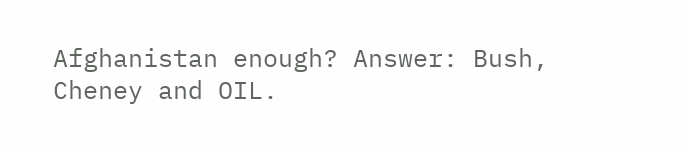Afghanistan enough? Answer: Bush, Cheney and OIL.